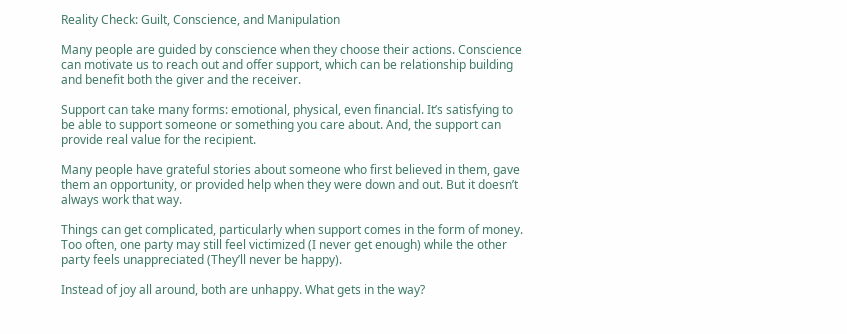Reality Check: Guilt, Conscience, and Manipulation

Many people are guided by conscience when they choose their actions. Conscience can motivate us to reach out and offer support, which can be relationship building and benefit both the giver and the receiver.

Support can take many forms: emotional, physical, even financial. It’s satisfying to be able to support someone or something you care about. And, the support can provide real value for the recipient.

Many people have grateful stories about someone who first believed in them, gave them an opportunity, or provided help when they were down and out. But it doesn’t always work that way.

Things can get complicated, particularly when support comes in the form of money. Too often, one party may still feel victimized (I never get enough) while the other party feels unappreciated (They’ll never be happy).

Instead of joy all around, both are unhappy. What gets in the way?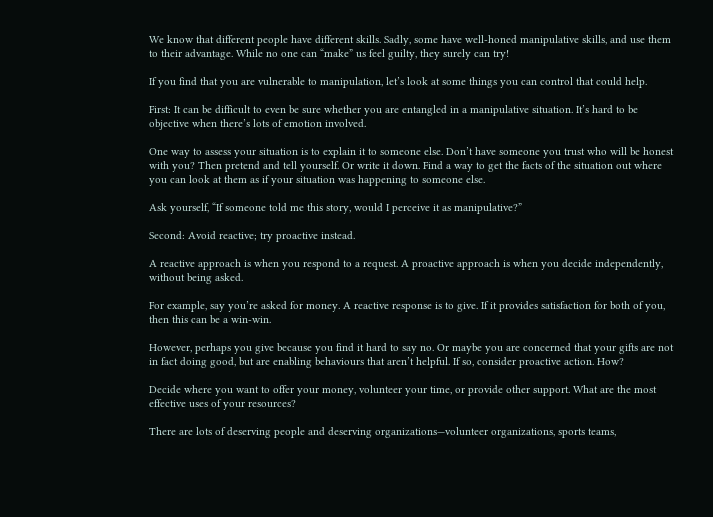We know that different people have different skills. Sadly, some have well-honed manipulative skills, and use them to their advantage. While no one can “make” us feel guilty, they surely can try!

If you find that you are vulnerable to manipulation, let’s look at some things you can control that could help.

First: It can be difficult to even be sure whether you are entangled in a manipulative situation. It’s hard to be objective when there’s lots of emotion involved.

One way to assess your situation is to explain it to someone else. Don’t have someone you trust who will be honest with you? Then pretend and tell yourself. Or write it down. Find a way to get the facts of the situation out where you can look at them as if your situation was happening to someone else.

Ask yourself, “If someone told me this story, would I perceive it as manipulative?”

Second: Avoid reactive; try proactive instead.

A reactive approach is when you respond to a request. A proactive approach is when you decide independently, without being asked.

For example, say you’re asked for money. A reactive response is to give. If it provides satisfaction for both of you, then this can be a win-win.

However, perhaps you give because you find it hard to say no. Or maybe you are concerned that your gifts are not in fact doing good, but are enabling behaviours that aren’t helpful. If so, consider proactive action. How?

Decide where you want to offer your money, volunteer your time, or provide other support. What are the most effective uses of your resources?

There are lots of deserving people and deserving organizations—volunteer organizations, sports teams,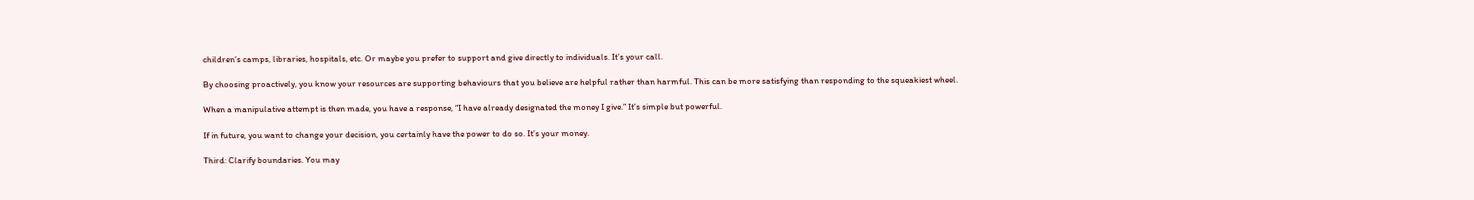children’s camps, libraries, hospitals, etc. Or maybe you prefer to support and give directly to individuals. It’s your call.

By choosing proactively, you know your resources are supporting behaviours that you believe are helpful rather than harmful. This can be more satisfying than responding to the squeakiest wheel.

When a manipulative attempt is then made, you have a response, “I have already designated the money I give.” It’s simple but powerful.

If in future, you want to change your decision, you certainly have the power to do so. It’s your money.

Third: Clarify boundaries. You may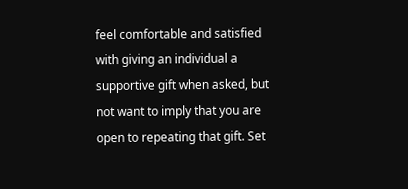feel comfortable and satisfied with giving an individual a supportive gift when asked, but not want to imply that you are open to repeating that gift. Set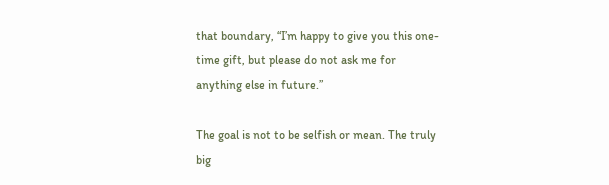that boundary, “I’m happy to give you this one-time gift, but please do not ask me for anything else in future.”

The goal is not to be selfish or mean. The truly big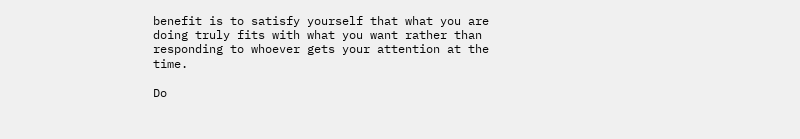benefit is to satisfy yourself that what you are doing truly fits with what you want rather than responding to whoever gets your attention at the time.

Do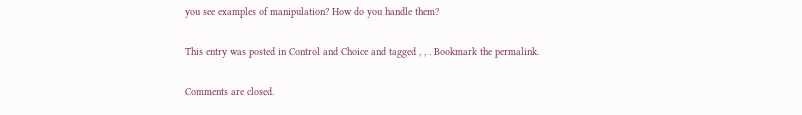you see examples of manipulation? How do you handle them?

This entry was posted in Control and Choice and tagged , , . Bookmark the permalink.

Comments are closed.